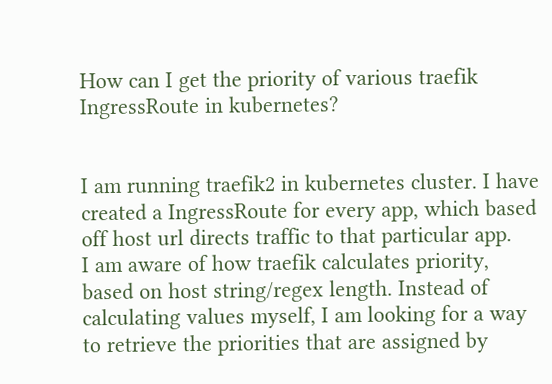How can I get the priority of various traefik IngressRoute in kubernetes?


I am running traefik2 in kubernetes cluster. I have created a IngressRoute for every app, which based off host url directs traffic to that particular app.
I am aware of how traefik calculates priority, based on host string/regex length. Instead of calculating values myself, I am looking for a way to retrieve the priorities that are assigned by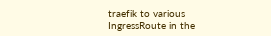traefik to various IngressRoute in the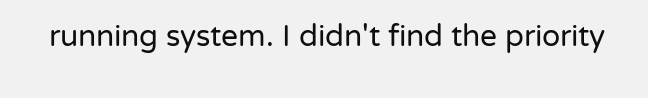running system. I didn't find the priority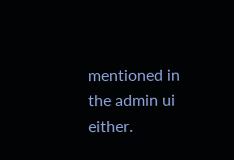mentioned in the admin ui either.